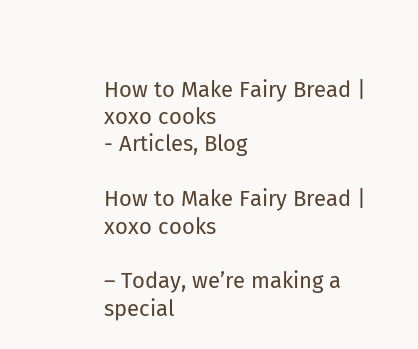How to Make Fairy Bread | xoxo cooks
- Articles, Blog

How to Make Fairy Bread | xoxo cooks

– Today, we’re making a
special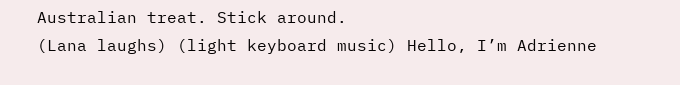Australian treat. Stick around.
(Lana laughs) (light keyboard music) Hello, I’m Adrienne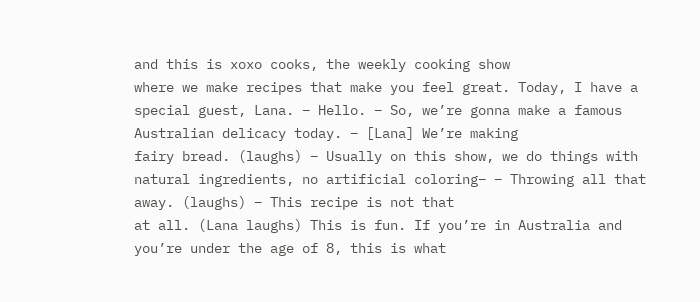and this is xoxo cooks, the weekly cooking show
where we make recipes that make you feel great. Today, I have a special guest, Lana. – Hello. – So, we’re gonna make a famous
Australian delicacy today. – [Lana] We’re making
fairy bread. (laughs) – Usually on this show, we do things with natural ingredients, no artificial coloring– – Throwing all that away. (laughs) – This recipe is not that
at all. (Lana laughs) This is fun. If you’re in Australia and
you’re under the age of 8, this is what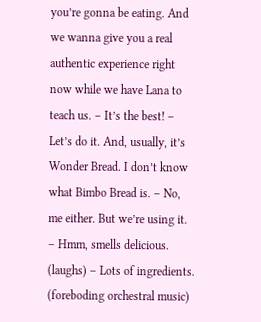you’re gonna be eating. And we wanna give you a real
authentic experience right now while we have Lana to teach us. – It’s the best! – Let’s do it. And, usually, it’s Wonder Bread. I don’t know what Bimbo Bread is. – No, me either. But we’re using it. – Hmm, smells delicious. (laughs) – Lots of ingredients. (foreboding orchestral music)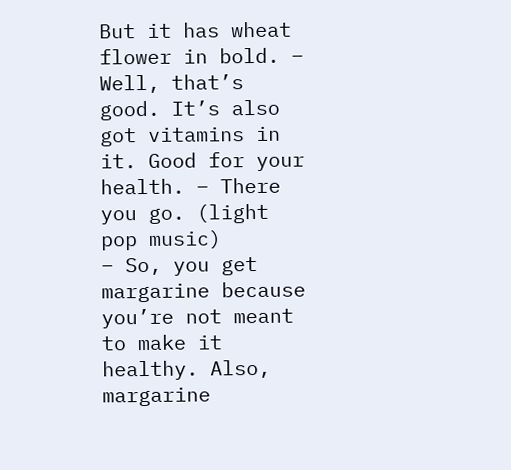But it has wheat flower in bold. – Well, that’s good. It’s also got vitamins in it. Good for your health. – There you go. (light pop music)
– So, you get margarine because you’re not meant
to make it healthy. Also, margarine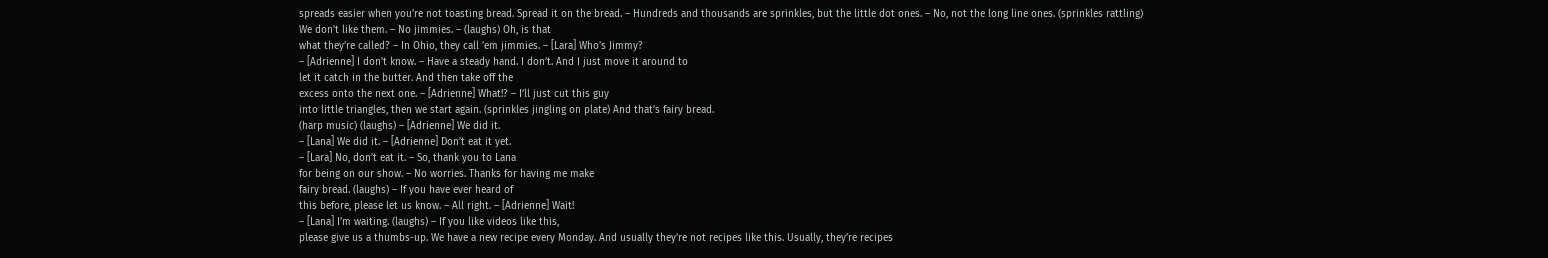spreads easier when you’re not toasting bread. Spread it on the bread. – Hundreds and thousands are sprinkles, but the little dot ones. – No, not the long line ones. (sprinkles rattling)
We don’t like them. – No jimmies. – (laughs) Oh, is that
what they’re called? – In Ohio, they call ’em jimmies. – [Lara] Who’s Jimmy?
– [Adrienne] I don’t know. – Have a steady hand. I don’t. And I just move it around to
let it catch in the butter. And then take off the
excess onto the next one. – [Adrienne] What!? – I’ll just cut this guy
into little triangles, then we start again. (sprinkles jingling on plate) And that’s fairy bread.
(harp music) (laughs) – [Adrienne] We did it.
– [Lana] We did it. – [Adrienne] Don’t eat it yet.
– [Lara] No, don’t eat it. – So, thank you to Lana
for being on our show. – No worries. Thanks for having me make
fairy bread. (laughs) – If you have ever heard of
this before, please let us know. – All right. – [Adrienne] Wait!
– [Lana] I’m waiting. (laughs) – If you like videos like this,
please give us a thumbs-up. We have a new recipe every Monday. And usually they’re not recipes like this. Usually, they’re recipes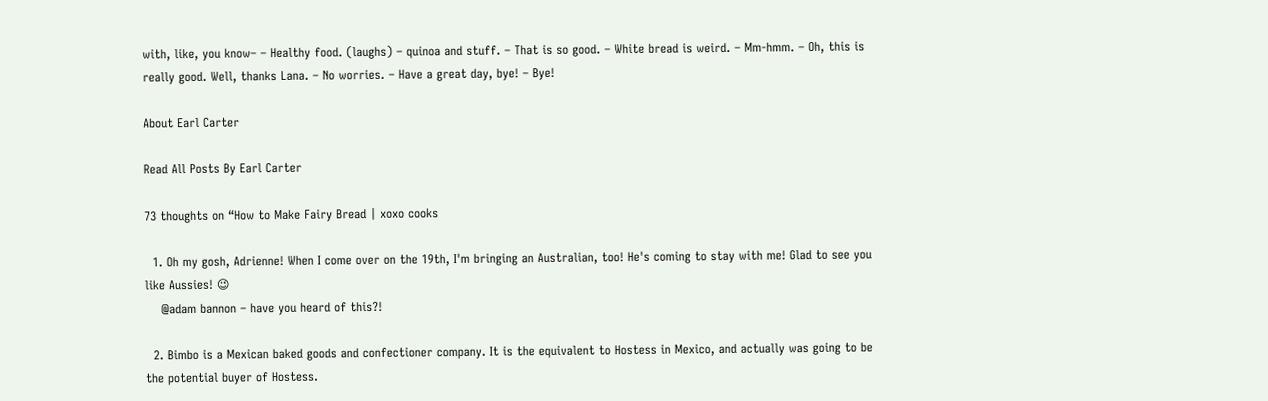with, like, you know– – Healthy food. (laughs) – quinoa and stuff. – That is so good. – White bread is weird. – Mm-hmm. – Oh, this is really good. Well, thanks Lana. – No worries. – Have a great day, bye! – Bye!

About Earl Carter

Read All Posts By Earl Carter

73 thoughts on “How to Make Fairy Bread | xoxo cooks

  1. Oh my gosh, Adrienne! When I come over on the 19th, I'm bringing an Australian, too! He's coming to stay with me! Glad to see you like Aussies! 😉
    @adam bannon – have you heard of this?!

  2. Bimbo is a Mexican baked goods and confectioner company. It is the equivalent to Hostess in Mexico, and actually was going to be the potential buyer of Hostess.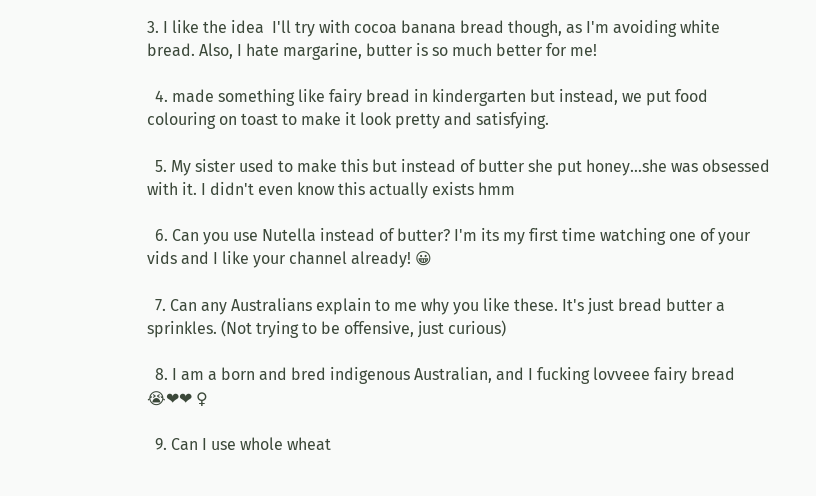3. I like the idea  I'll try with cocoa banana bread though, as I'm avoiding white bread. Also, I hate margarine, butter is so much better for me!

  4. made something like fairy bread in kindergarten but instead, we put food colouring on toast to make it look pretty and satisfying.

  5. My sister used to make this but instead of butter she put honey…she was obsessed with it. I didn't even know this actually exists hmm

  6. Can you use Nutella instead of butter? I'm its my first time watching one of your vids and I like your channel already! 😀

  7. Can any Australians explain to me why you like these. It's just bread butter a sprinkles. (Not trying to be offensive, just curious)

  8. I am a born and bred indigenous Australian, and I fucking lovveee fairy bread 😭❤❤ ♀

  9. Can I use whole wheat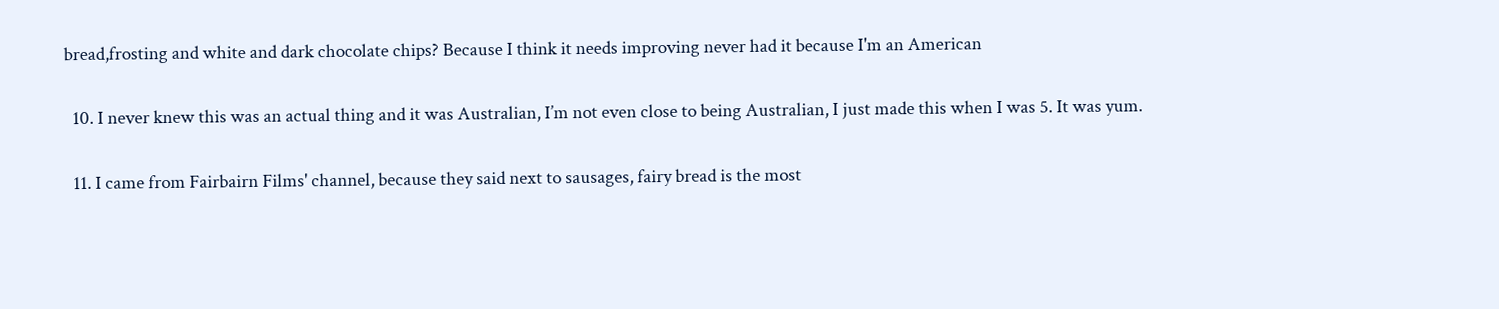bread,frosting and white and dark chocolate chips? Because I think it needs improving never had it because I'm an American

  10. I never knew this was an actual thing and it was Australian, I’m not even close to being Australian, I just made this when I was 5. It was yum.

  11. I came from Fairbairn Films' channel, because they said next to sausages, fairy bread is the most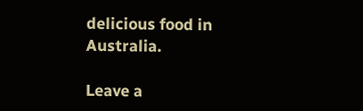delicious food in Australia.

Leave a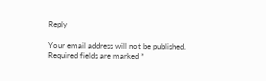Reply

Your email address will not be published. Required fields are marked *